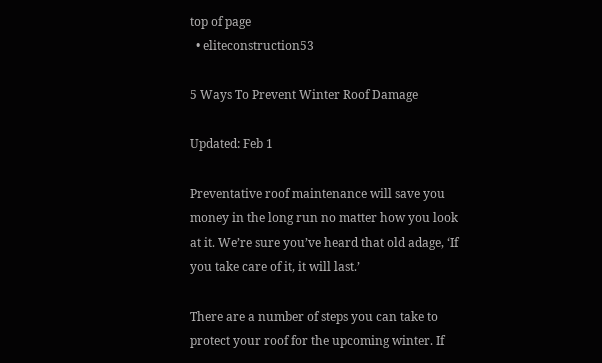top of page
  • eliteconstruction53

5 Ways To Prevent Winter Roof Damage

Updated: Feb 1

Preventative roof maintenance will save you money in the long run no matter how you look at it. We’re sure you’ve heard that old adage, ‘If you take care of it, it will last.’

There are a number of steps you can take to protect your roof for the upcoming winter. If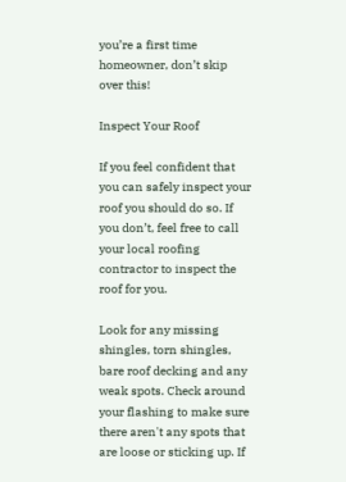you’re a first time homeowner, don’t skip over this!

Inspect Your Roof

If you feel confident that you can safely inspect your roof you should do so. If you don’t, feel free to call your local roofing contractor to inspect the roof for you.

Look for any missing shingles, torn shingles, bare roof decking and any weak spots. Check around your flashing to make sure there aren't any spots that are loose or sticking up. If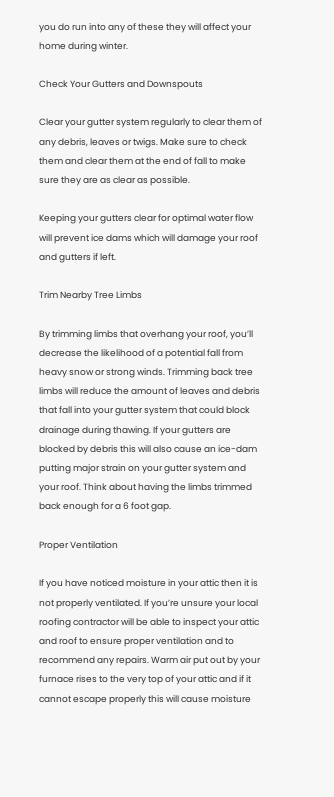you do run into any of these they will affect your home during winter.

Check Your Gutters and Downspouts

Clear your gutter system regularly to clear them of any debris, leaves or twigs. Make sure to check them and clear them at the end of fall to make sure they are as clear as possible.

Keeping your gutters clear for optimal water flow will prevent ice dams which will damage your roof and gutters if left.

Trim Nearby Tree Limbs

By trimming limbs that overhang your roof, you’ll decrease the likelihood of a potential fall from heavy snow or strong winds. Trimming back tree limbs will reduce the amount of leaves and debris that fall into your gutter system that could block drainage during thawing. If your gutters are blocked by debris this will also cause an ice-dam putting major strain on your gutter system and your roof. Think about having the limbs trimmed back enough for a 6 foot gap.

Proper Ventilation

If you have noticed moisture in your attic then it is not properly ventilated. If you’re unsure your local roofing contractor will be able to inspect your attic and roof to ensure proper ventilation and to recommend any repairs. Warm air put out by your furnace rises to the very top of your attic and if it cannot escape properly this will cause moisture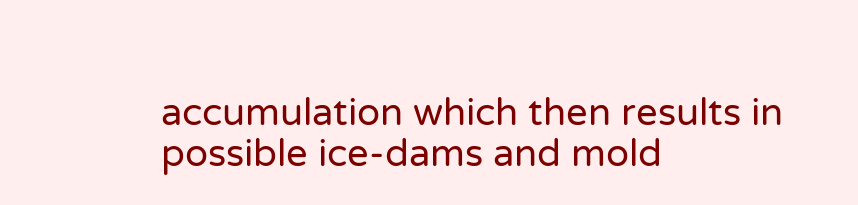accumulation which then results in possible ice-dams and mold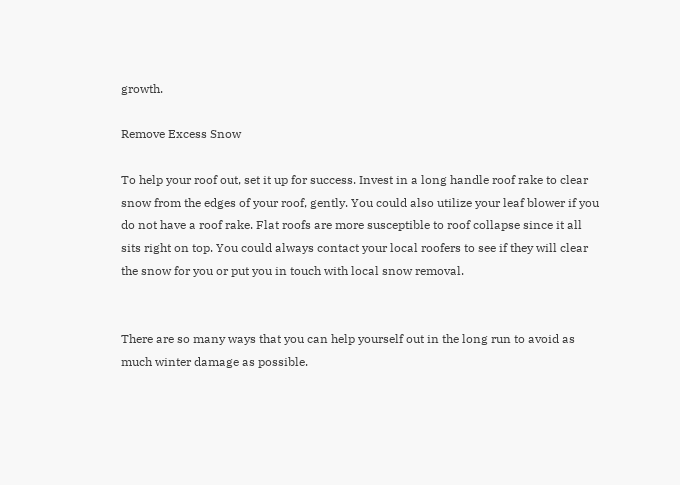growth.

Remove Excess Snow

To help your roof out, set it up for success. Invest in a long handle roof rake to clear snow from the edges of your roof, gently. You could also utilize your leaf blower if you do not have a roof rake. Flat roofs are more susceptible to roof collapse since it all sits right on top. You could always contact your local roofers to see if they will clear the snow for you or put you in touch with local snow removal.


There are so many ways that you can help yourself out in the long run to avoid as much winter damage as possible.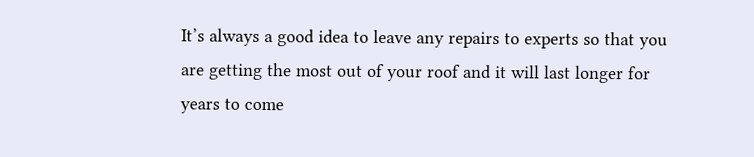It’s always a good idea to leave any repairs to experts so that you are getting the most out of your roof and it will last longer for years to come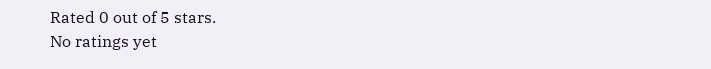Rated 0 out of 5 stars.
No ratings yet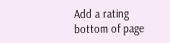Add a rating
bottom of page